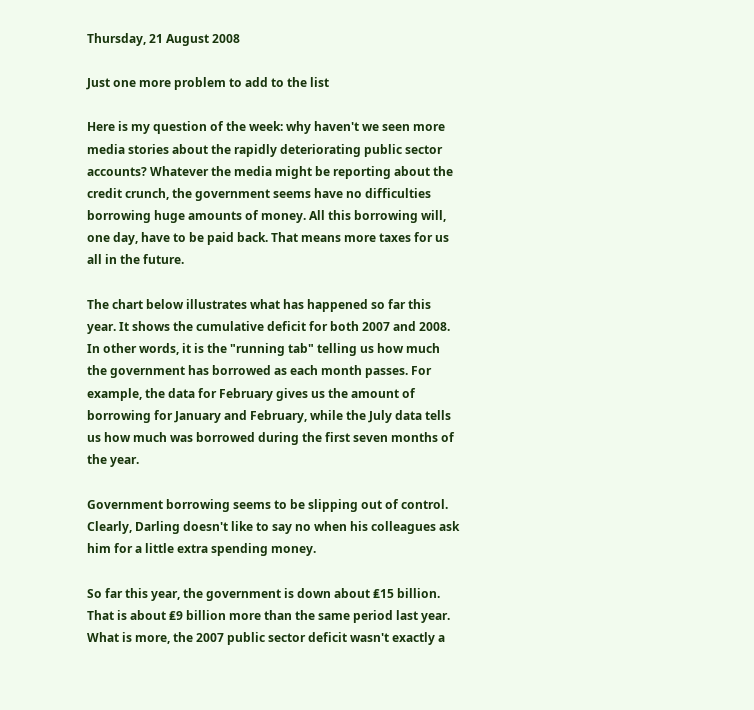Thursday, 21 August 2008

Just one more problem to add to the list

Here is my question of the week: why haven't we seen more media stories about the rapidly deteriorating public sector accounts? Whatever the media might be reporting about the credit crunch, the government seems have no difficulties borrowing huge amounts of money. All this borrowing will, one day, have to be paid back. That means more taxes for us all in the future.

The chart below illustrates what has happened so far this year. It shows the cumulative deficit for both 2007 and 2008. In other words, it is the "running tab" telling us how much the government has borrowed as each month passes. For example, the data for February gives us the amount of borrowing for January and February, while the July data tells us how much was borrowed during the first seven months of the year.

Government borrowing seems to be slipping out of control. Clearly, Darling doesn't like to say no when his colleagues ask him for a little extra spending money.

So far this year, the government is down about ₤15 billion. That is about ₤9 billion more than the same period last year. What is more, the 2007 public sector deficit wasn't exactly a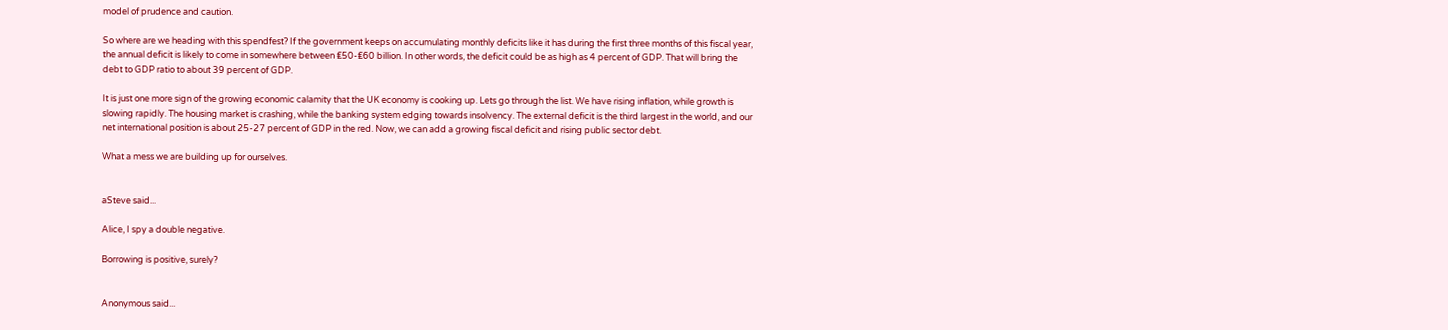model of prudence and caution.

So where are we heading with this spendfest? If the government keeps on accumulating monthly deficits like it has during the first three months of this fiscal year, the annual deficit is likely to come in somewhere between ₤50-₤60 billion. In other words, the deficit could be as high as 4 percent of GDP. That will bring the debt to GDP ratio to about 39 percent of GDP.

It is just one more sign of the growing economic calamity that the UK economy is cooking up. Lets go through the list. We have rising inflation, while growth is slowing rapidly. The housing market is crashing, while the banking system edging towards insolvency. The external deficit is the third largest in the world, and our net international position is about 25-27 percent of GDP in the red. Now, we can add a growing fiscal deficit and rising public sector debt.

What a mess we are building up for ourselves.


aSteve said...

Alice, I spy a double negative.

Borrowing is positive, surely?


Anonymous said...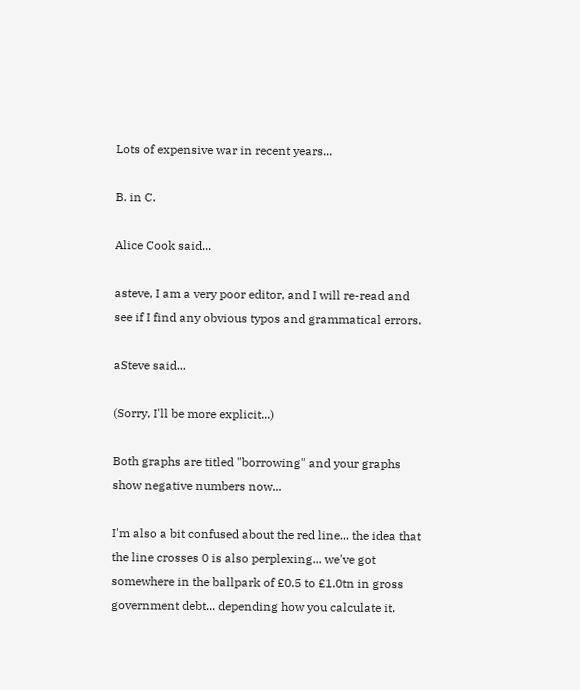Lots of expensive war in recent years...

B. in C.

Alice Cook said...

asteve, I am a very poor editor, and I will re-read and see if I find any obvious typos and grammatical errors.

aSteve said...

(Sorry, I'll be more explicit...)

Both graphs are titled "borrowing" and your graphs show negative numbers now...

I'm also a bit confused about the red line... the idea that the line crosses 0 is also perplexing... we've got somewhere in the ballpark of £0.5 to £1.0tn in gross government debt... depending how you calculate it.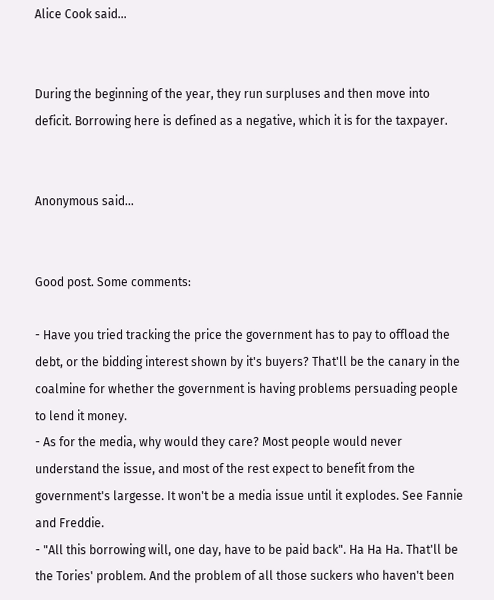Alice Cook said...


During the beginning of the year, they run surpluses and then move into deficit. Borrowing here is defined as a negative, which it is for the taxpayer.


Anonymous said...


Good post. Some comments:

- Have you tried tracking the price the government has to pay to offload the debt, or the bidding interest shown by it's buyers? That'll be the canary in the coalmine for whether the government is having problems persuading people to lend it money.
- As for the media, why would they care? Most people would never understand the issue, and most of the rest expect to benefit from the government's largesse. It won't be a media issue until it explodes. See Fannie and Freddie.
- "All this borrowing will, one day, have to be paid back". Ha Ha Ha. That'll be the Tories' problem. And the problem of all those suckers who haven't been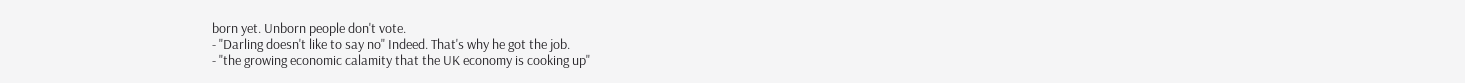born yet. Unborn people don't vote.
- "Darling doesn't like to say no" Indeed. That's why he got the job.
- "the growing economic calamity that the UK economy is cooking up"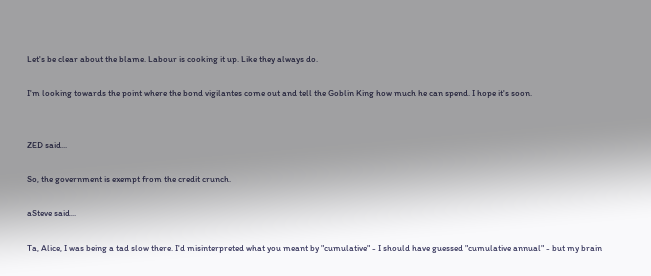Let's be clear about the blame. Labour is cooking it up. Like they always do.

I'm looking towards the point where the bond vigilantes come out and tell the Goblin King how much he can spend. I hope it's soon.


ZED said...

So, the government is exempt from the credit crunch.

aSteve said...

Ta, Alice, I was being a tad slow there. I'd misinterpreted what you meant by "cumulative" - I should have guessed "cumulative annual" - but my brain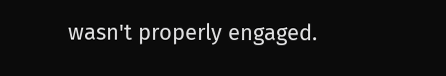wasn't properly engaged.